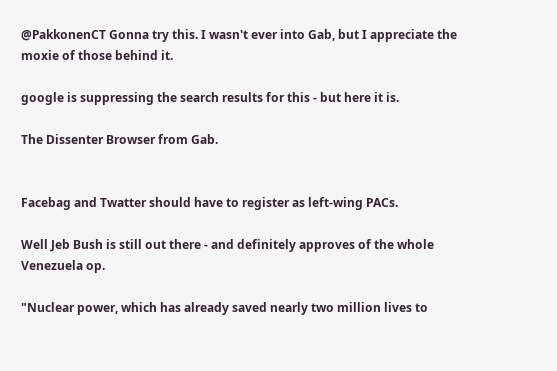@PakkonenCT Gonna try this. I wasn't ever into Gab, but I appreciate the moxie of those behind it.

google is suppressing the search results for this - but here it is.

The Dissenter Browser from Gab.


Facebag and Twatter should have to register as left-wing PACs.

Well Jeb Bush is still out there - and definitely approves of the whole Venezuela op.

"Nuclear power, which has already saved nearly two million lives to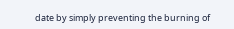date by simply preventing the burning of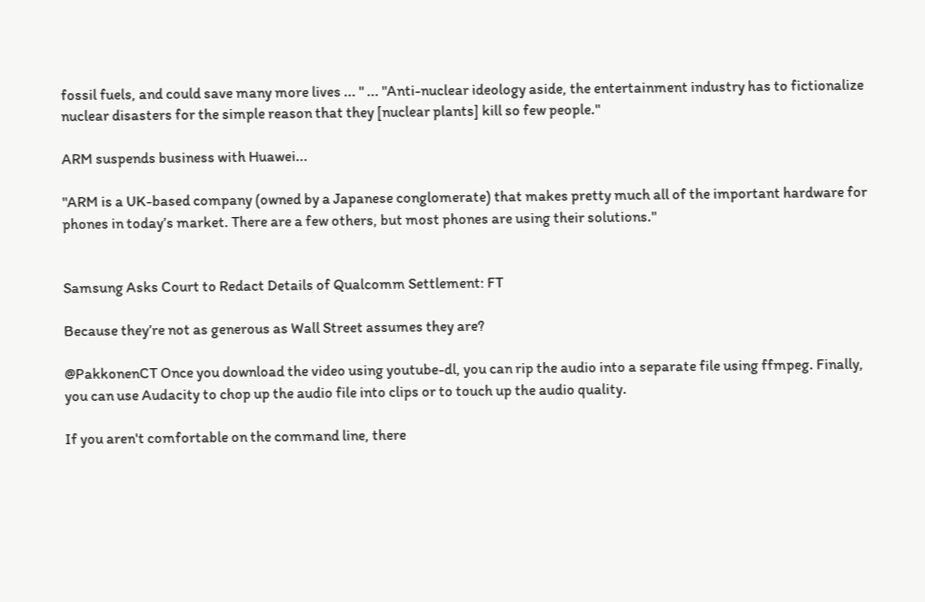fossil fuels, and could save many more lives ... " ... "Anti-nuclear ideology aside, the entertainment industry has to fictionalize nuclear disasters for the simple reason that they [nuclear plants] kill so few people."

ARM suspends business with Huawei...

"ARM is a UK-based company (owned by a Japanese conglomerate) that makes pretty much all of the important hardware for phones in today’s market. There are a few others, but most phones are using their solutions."


Samsung Asks Court to Redact Details of Qualcomm Settlement: FT

Because they’re not as generous as Wall Street assumes they are?

@PakkonenCT Once you download the video using youtube-dl, you can rip the audio into a separate file using ffmpeg. Finally, you can use Audacity to chop up the audio file into clips or to touch up the audio quality.

If you aren't comfortable on the command line, there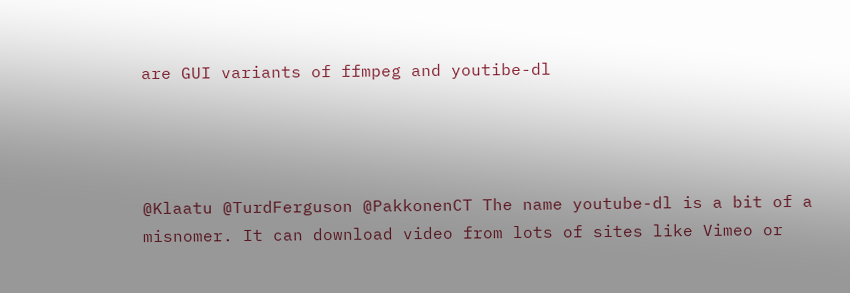are GUI variants of ffmpeg and youtibe-dl




@Klaatu @TurdFerguson @PakkonenCT The name youtube-dl is a bit of a misnomer. It can download video from lots of sites like Vimeo or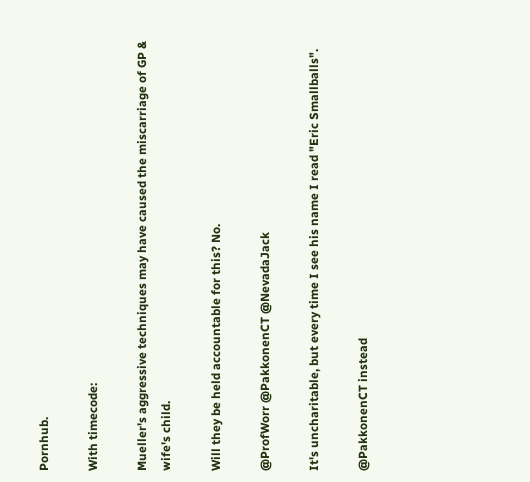Pornhub.

With timecode:

Mueller's aggressive techniques may have caused the miscarriage of GP & wife's child.

Will they be held accountable for this? No.

@ProfWorr @PakkonenCT @NevadaJack

It's uncharitable, but every time I see his name I read "Eric Smallballs".

@PakkonenCT instead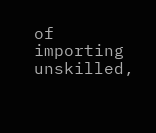of importing unskilled,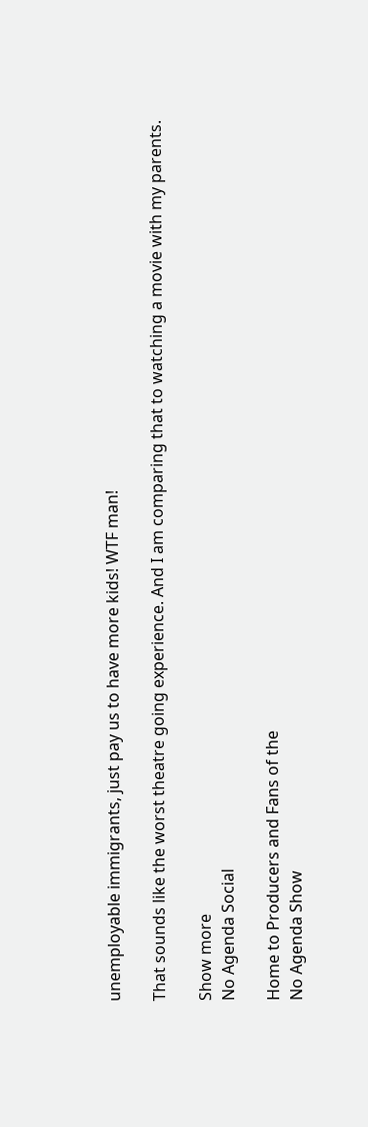unemployable immigrants, just pay us to have more kids! WTF man!

That sounds like the worst theatre going experience. And I am comparing that to watching a movie with my parents.

Show more
No Agenda Social

Home to Producers and Fans of the
No Agenda Show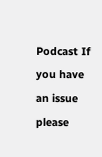Podcast If you have an issue please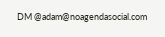DM @adam@noagendasocial.com